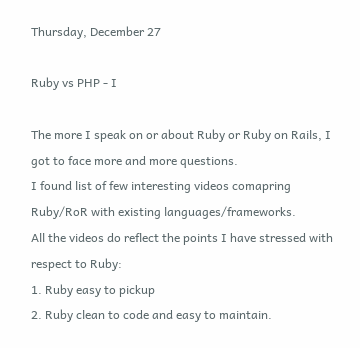Thursday, December 27

Ruby vs PHP - I

The more I speak on or about Ruby or Ruby on Rails, I got to face more and more questions.
I found list of few interesting videos comapring Ruby/RoR with existing languages/frameworks.
All the videos do reflect the points I have stressed with respect to Ruby:
1. Ruby easy to pickup
2. Ruby clean to code and easy to maintain.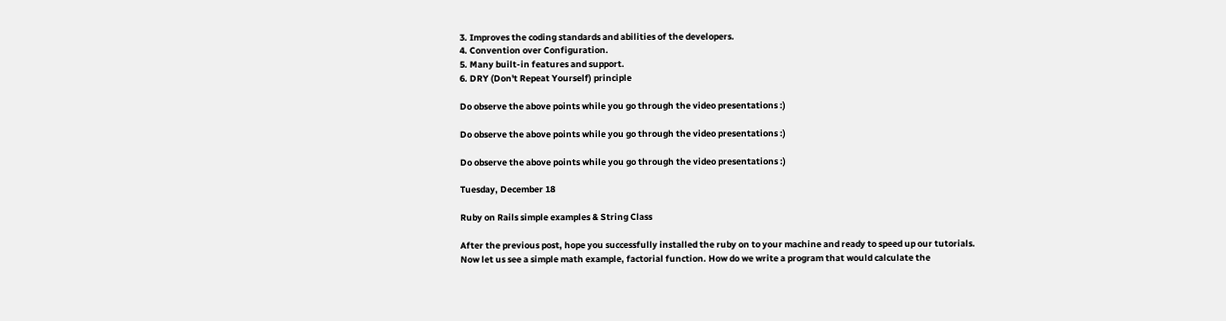3. Improves the coding standards and abilities of the developers.
4. Convention over Configuration.
5. Many built-in features and support.
6. DRY (Don't Repeat Yourself) principle

Do observe the above points while you go through the video presentations :)

Do observe the above points while you go through the video presentations :)

Do observe the above points while you go through the video presentations :)

Tuesday, December 18

Ruby on Rails simple examples & String Class

After the previous post, hope you successfully installed the ruby on to your machine and ready to speed up our tutorials.
Now let us see a simple math example, factorial function. How do we write a program that would calculate the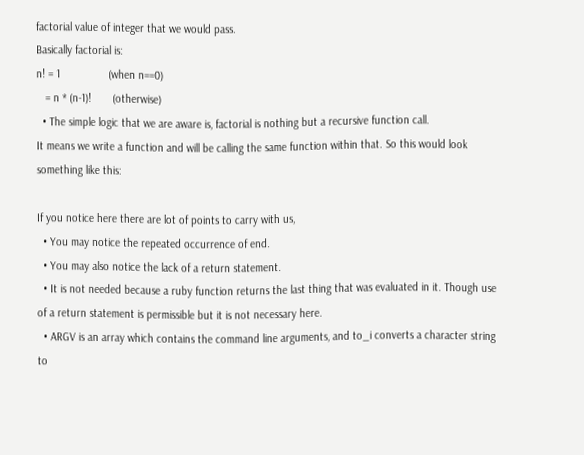factorial value of integer that we would pass.
Basically factorial is:
n! = 1                (when n==0)
   = n * (n-1)!       (otherwise)
  • The simple logic that we are aware is, factorial is nothing but a recursive function call.
It means we write a function and will be calling the same function within that. So this would look something like this:

If you notice here there are lot of points to carry with us,
  • You may notice the repeated occurrence of end.
  • You may also notice the lack of a return statement.
  • It is not needed because a ruby function returns the last thing that was evaluated in it. Though use of a return statement is permissible but it is not necessary here.
  • ARGV is an array which contains the command line arguments, and to_i converts a character string to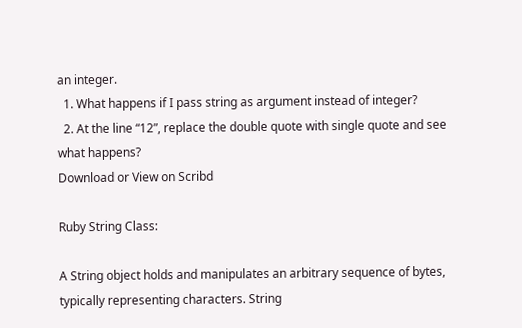an integer.
  1. What happens if I pass string as argument instead of integer?
  2. At the line “12”, replace the double quote with single quote and see what happens?
Download or View on Scribd

Ruby String Class:

A String object holds and manipulates an arbitrary sequence of bytes, typically representing characters. String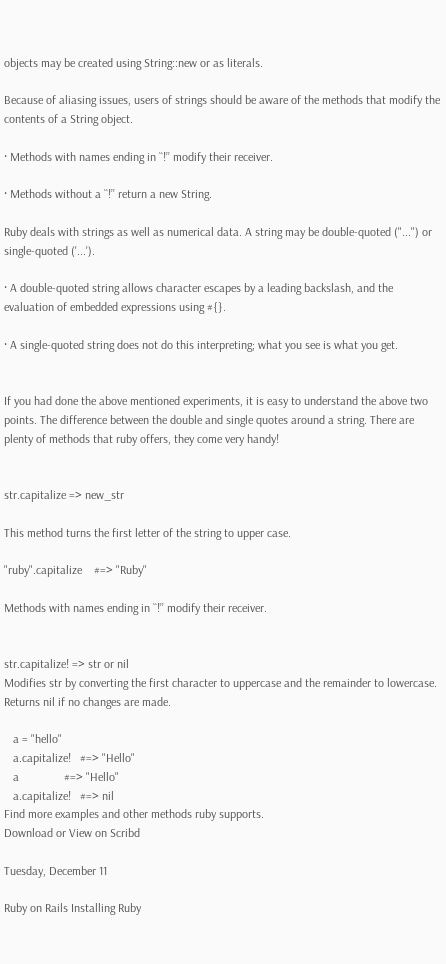objects may be created using String::new or as literals.

Because of aliasing issues, users of strings should be aware of the methods that modify the contents of a String object.

· Methods with names ending in ``!’’ modify their receiver.

· Methods without a ``!’’ return a new String.

Ruby deals with strings as well as numerical data. A string may be double-quoted ("...") or single-quoted ('...').

· A double-quoted string allows character escapes by a leading backslash, and the evaluation of embedded expressions using #{}.

· A single-quoted string does not do this interpreting; what you see is what you get.


If you had done the above mentioned experiments, it is easy to understand the above two points. The difference between the double and single quotes around a string. There are plenty of methods that ruby offers, they come very handy!


str.capitalize => new_str

This method turns the first letter of the string to upper case.

"ruby".capitalize    #=> "Ruby"

Methods with names ending in ``!’’ modify their receiver.


str.capitalize! => str or nil
Modifies str by converting the first character to uppercase and the remainder to lowercase. Returns nil if no changes are made.

   a = "hello"
   a.capitalize!   #=> "Hello"
   a               #=> "Hello"
   a.capitalize!   #=> nil
Find more examples and other methods ruby supports.
Download or View on Scribd

Tuesday, December 11

Ruby on Rails Installing Ruby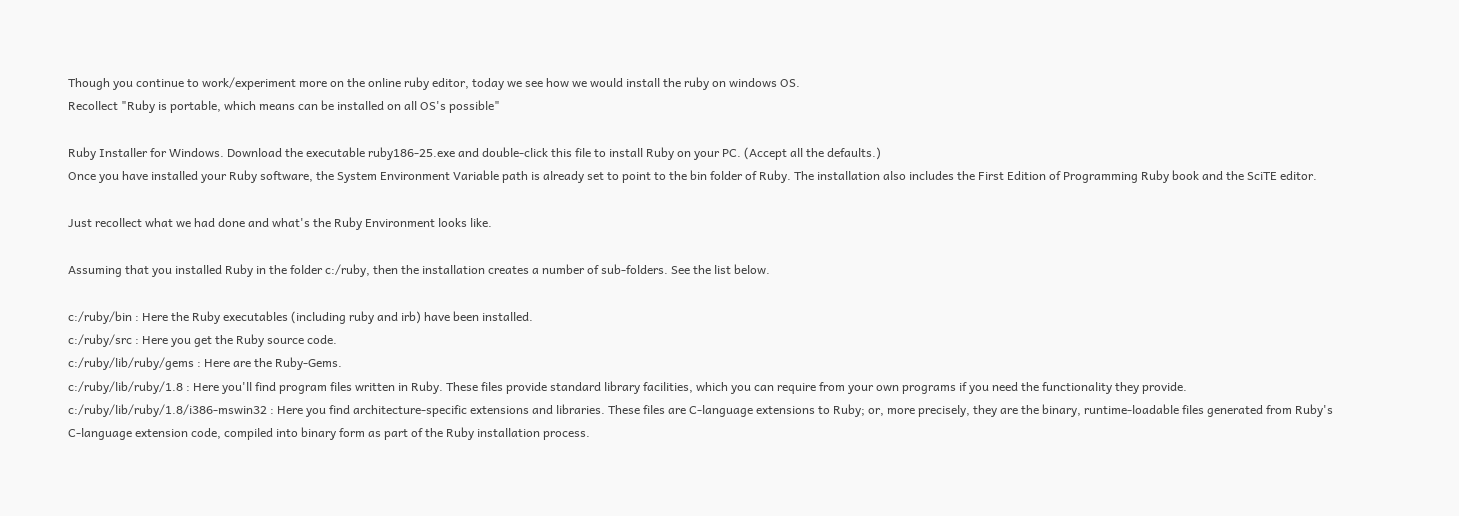Though you continue to work/experiment more on the online ruby editor, today we see how we would install the ruby on windows OS.
Recollect "Ruby is portable, which means can be installed on all OS's possible"

Ruby Installer for Windows. Download the executable ruby186-25.exe and double-click this file to install Ruby on your PC. (Accept all the defaults.)
Once you have installed your Ruby software, the System Environment Variable path is already set to point to the bin folder of Ruby. The installation also includes the First Edition of Programming Ruby book and the SciTE editor.

Just recollect what we had done and what's the Ruby Environment looks like.

Assuming that you installed Ruby in the folder c:/ruby, then the installation creates a number of sub-folders. See the list below.

c:/ruby/bin : Here the Ruby executables (including ruby and irb) have been installed.
c:/ruby/src : Here you get the Ruby source code.
c:/ruby/lib/ruby/gems : Here are the Ruby-Gems.
c:/ruby/lib/ruby/1.8 : Here you'll find program files written in Ruby. These files provide standard library facilities, which you can require from your own programs if you need the functionality they provide.
c:/ruby/lib/ruby/1.8/i386-mswin32 : Here you find architecture-specific extensions and libraries. These files are C-language extensions to Ruby; or, more precisely, they are the binary, runtime-loadable files generated from Ruby's C-language extension code, compiled into binary form as part of the Ruby installation process.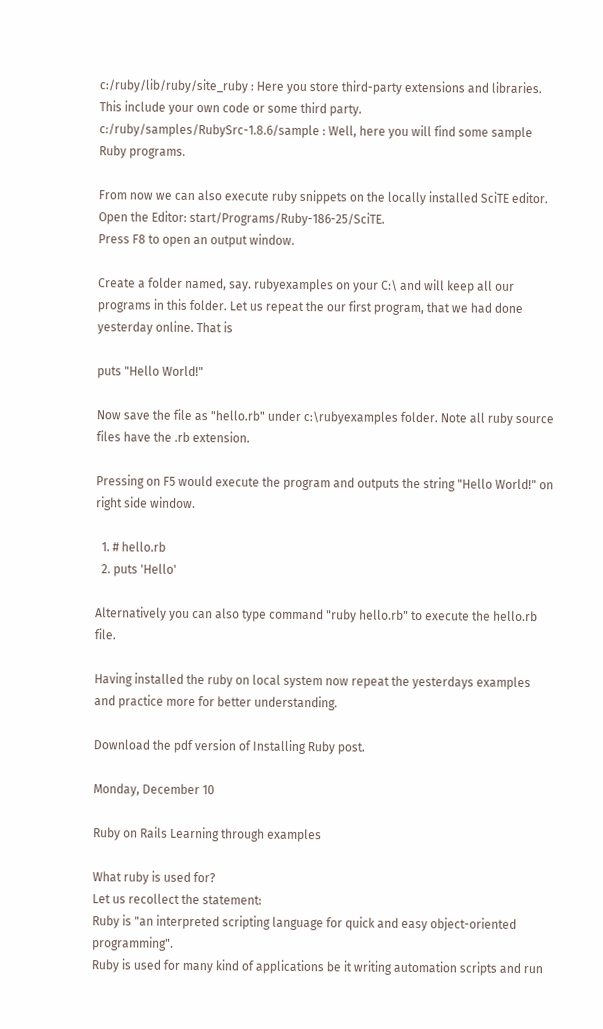c:/ruby/lib/ruby/site_ruby : Here you store third-party extensions and libraries. This include your own code or some third party.
c:/ruby/samples/RubySrc-1.8.6/sample : Well, here you will find some sample Ruby programs.

From now we can also execute ruby snippets on the locally installed SciTE editor.
Open the Editor: start/Programs/Ruby-186-25/SciTE.
Press F8 to open an output window.

Create a folder named, say. rubyexamples on your C:\ and will keep all our programs in this folder. Let us repeat the our first program, that we had done yesterday online. That is

puts "Hello World!"

Now save the file as "hello.rb" under c:\rubyexamples folder. Note all ruby source files have the .rb extension.

Pressing on F5 would execute the program and outputs the string "Hello World!" on right side window.

  1. # hello.rb
  2. puts 'Hello'

Alternatively you can also type command "ruby hello.rb" to execute the hello.rb file.

Having installed the ruby on local system now repeat the yesterdays examples and practice more for better understanding.

Download the pdf version of Installing Ruby post.

Monday, December 10

Ruby on Rails Learning through examples

What ruby is used for?
Let us recollect the statement:
Ruby is "an interpreted scripting language for quick and easy object-oriented programming".
Ruby is used for many kind of applications be it writing automation scripts and run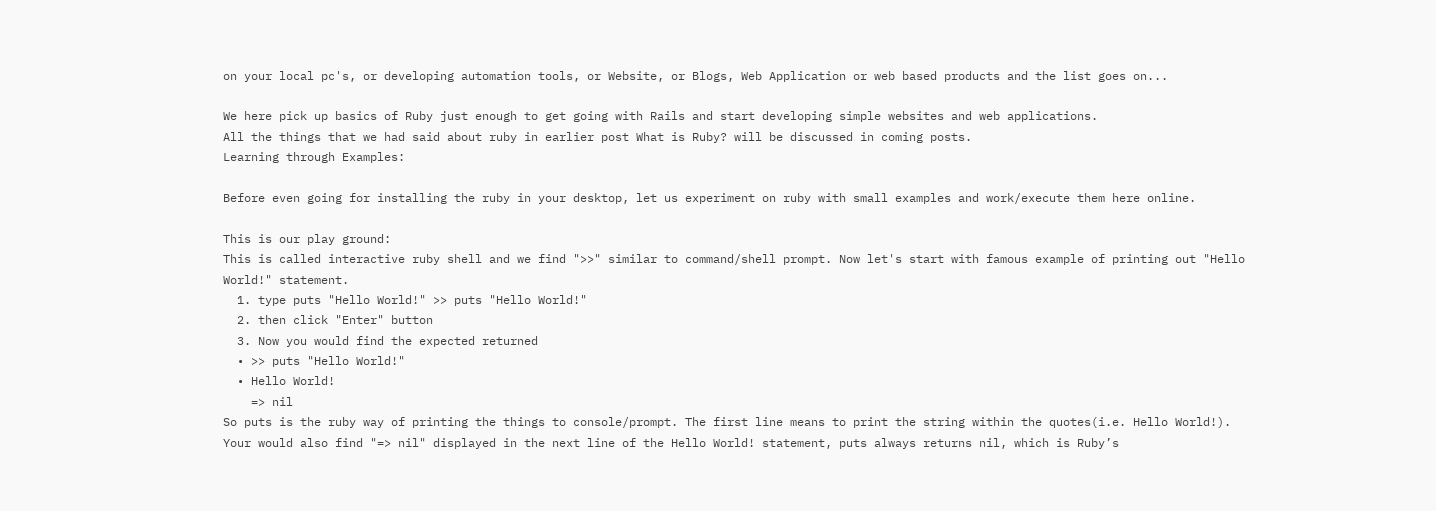on your local pc's, or developing automation tools, or Website, or Blogs, Web Application or web based products and the list goes on...

We here pick up basics of Ruby just enough to get going with Rails and start developing simple websites and web applications.
All the things that we had said about ruby in earlier post What is Ruby? will be discussed in coming posts.
Learning through Examples:

Before even going for installing the ruby in your desktop, let us experiment on ruby with small examples and work/execute them here online.

This is our play ground:
This is called interactive ruby shell and we find ">>" similar to command/shell prompt. Now let's start with famous example of printing out "Hello World!" statement.
  1. type puts "Hello World!" >> puts "Hello World!"
  2. then click "Enter" button
  3. Now you would find the expected returned
  • >> puts "Hello World!"
  • Hello World!
    => nil
So puts is the ruby way of printing the things to console/prompt. The first line means to print the string within the quotes(i.e. Hello World!). Your would also find "=> nil" displayed in the next line of the Hello World! statement, puts always returns nil, which is Ruby’s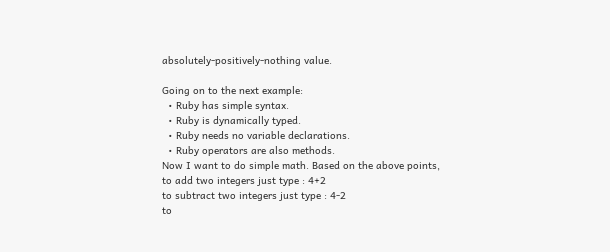absolutely-positively-nothing value.

Going on to the next example:
  • Ruby has simple syntax.
  • Ruby is dynamically typed.
  • Ruby needs no variable declarations.
  • Ruby operators are also methods.
Now I want to do simple math. Based on the above points,
to add two integers just type : 4+2
to subtract two integers just type : 4-2
to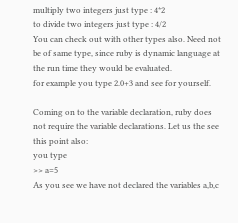multiply two integers just type : 4*2
to divide two integers just type : 4/2
You can check out with other types also. Need not be of same type, since ruby is dynamic language at the run time they would be evaluated.
for example you type 2.0+3 and see for yourself.

Coming on to the variable declaration, ruby does not require the variable declarations. Let us the see this point also:
you type
>> a=5
As you see we have not declared the variables a,b,c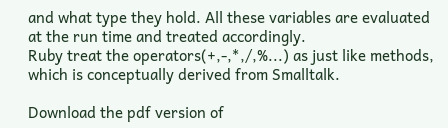and what type they hold. All these variables are evaluated at the run time and treated accordingly.
Ruby treat the operators(+,-,*,/,%...) as just like methods, which is conceptually derived from Smalltalk.

Download the pdf version of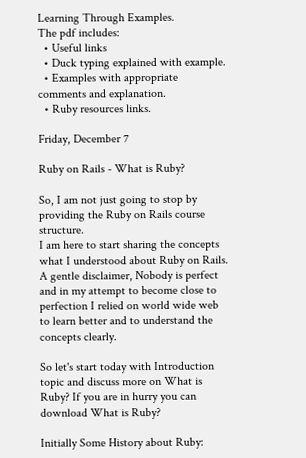Learning Through Examples.
The pdf includes:
  • Useful links
  • Duck typing explained with example.
  • Examples with appropriate comments and explanation.
  • Ruby resources links.

Friday, December 7

Ruby on Rails - What is Ruby?

So, I am not just going to stop by providing the Ruby on Rails course structure.
I am here to start sharing the concepts what I understood about Ruby on Rails.
A gentle disclaimer, Nobody is perfect and in my attempt to become close to perfection I relied on world wide web to learn better and to understand the concepts clearly.

So let's start today with Introduction topic and discuss more on What is Ruby? If you are in hurry you can download What is Ruby?

Initially Some History about Ruby: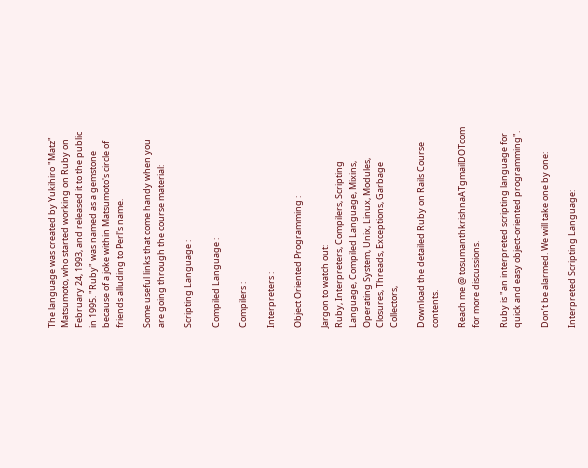The language was created by Yukihiro "Matz" Matsumoto, who started working on Ruby on February 24, 1993, and released it to the public in 1995. "Ruby" was named as a gemstone because of a joke within Matsumoto's circle of friends alluding to Perl's name.

Some useful links that come handy when you are going through the course material:

Scripting Language :

Compiled Language :

Compilers :

Interpreters :

Object Oriented Programming :

Jargon to watch out:
Ruby, Interpreters, Compilers, Scripting Language, Compiled Language, Mixins, Operating System, Unix, Linux, Modules, Closures, Threads, Exceptions, Garbage Collectors,

Download the detailed Ruby on Rails Course contents.

Reach me @ tosumanthkrishnaATgmailDOTcom for more discussions.

Ruby is "an interpreted scripting language for quick and easy object-oriented programming".

Don’t be alarmed. We will take one by one:

Interpreted Scripting Language: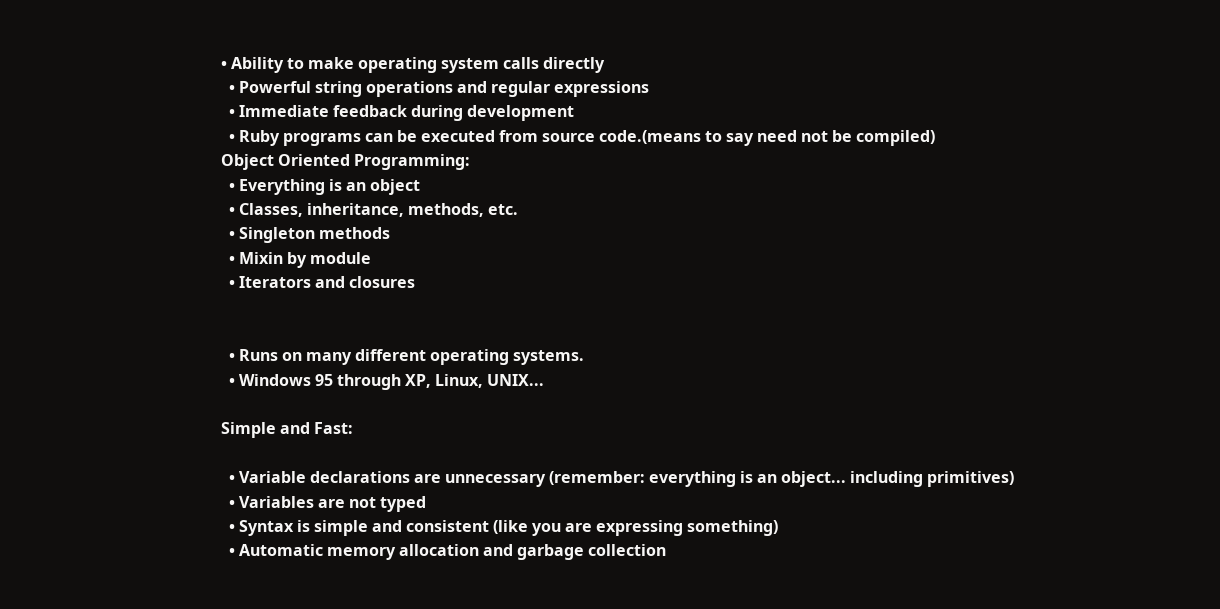• Ability to make operating system calls directly
  • Powerful string operations and regular expressions
  • Immediate feedback during development
  • Ruby programs can be executed from source code.(means to say need not be compiled)
Object Oriented Programming:
  • Everything is an object
  • Classes, inheritance, methods, etc.
  • Singleton methods
  • Mixin by module
  • Iterators and closures


  • Runs on many different operating systems.
  • Windows 95 through XP, Linux, UNIX...

Simple and Fast:

  • Variable declarations are unnecessary (remember: everything is an object... including primitives)
  • Variables are not typed
  • Syntax is simple and consistent (like you are expressing something)
  • Automatic memory allocation and garbage collection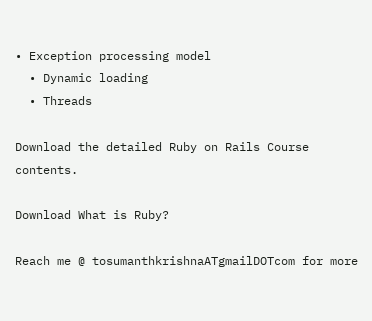• Exception processing model
  • Dynamic loading
  • Threads

Download the detailed Ruby on Rails Course contents.

Download What is Ruby?

Reach me @ tosumanthkrishnaATgmailDOTcom for more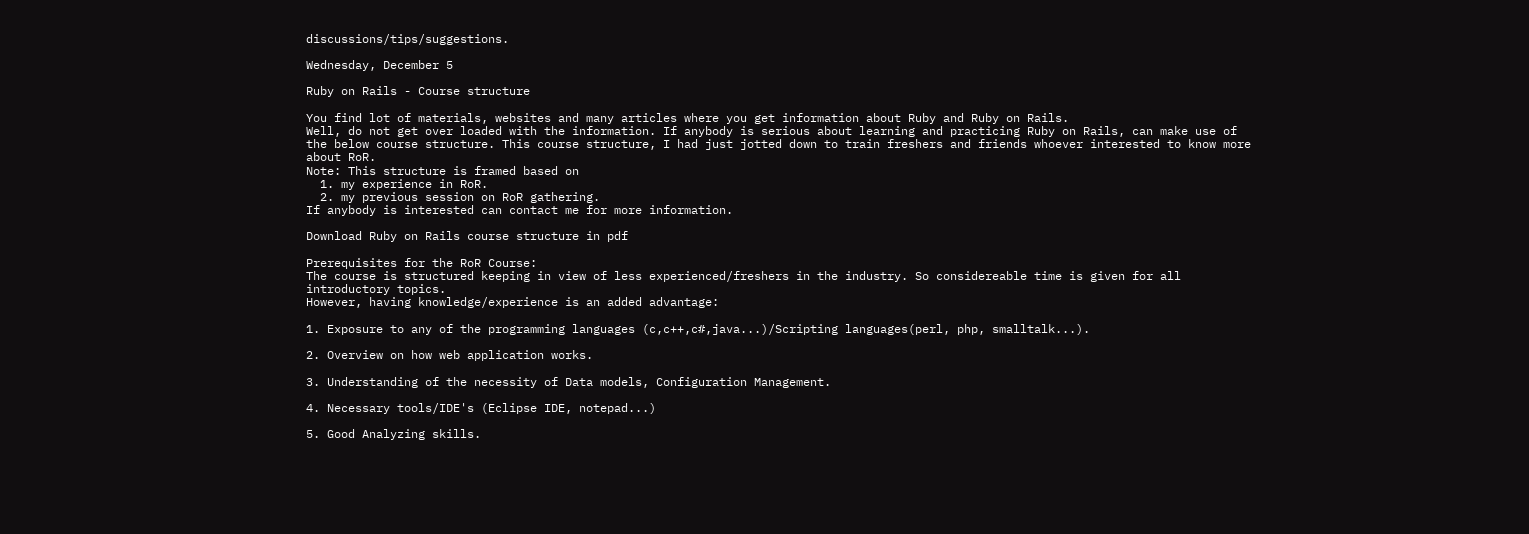discussions/tips/suggestions.

Wednesday, December 5

Ruby on Rails - Course structure

You find lot of materials, websites and many articles where you get information about Ruby and Ruby on Rails.
Well, do not get over loaded with the information. If anybody is serious about learning and practicing Ruby on Rails, can make use of the below course structure. This course structure, I had just jotted down to train freshers and friends whoever interested to know more about RoR.
Note: This structure is framed based on
  1. my experience in RoR.
  2. my previous session on RoR gathering.
If anybody is interested can contact me for more information.

Download Ruby on Rails course structure in pdf

Prerequisites for the RoR Course:
The course is structured keeping in view of less experienced/freshers in the industry. So considereable time is given for all introductory topics.
However, having knowledge/experience is an added advantage:

1. Exposure to any of the programming languages (c,c++,c#,java...)/Scripting languages(perl, php, smalltalk...).

2. Overview on how web application works.

3. Understanding of the necessity of Data models, Configuration Management.

4. Necessary tools/IDE's (Eclipse IDE, notepad...)

5. Good Analyzing skills.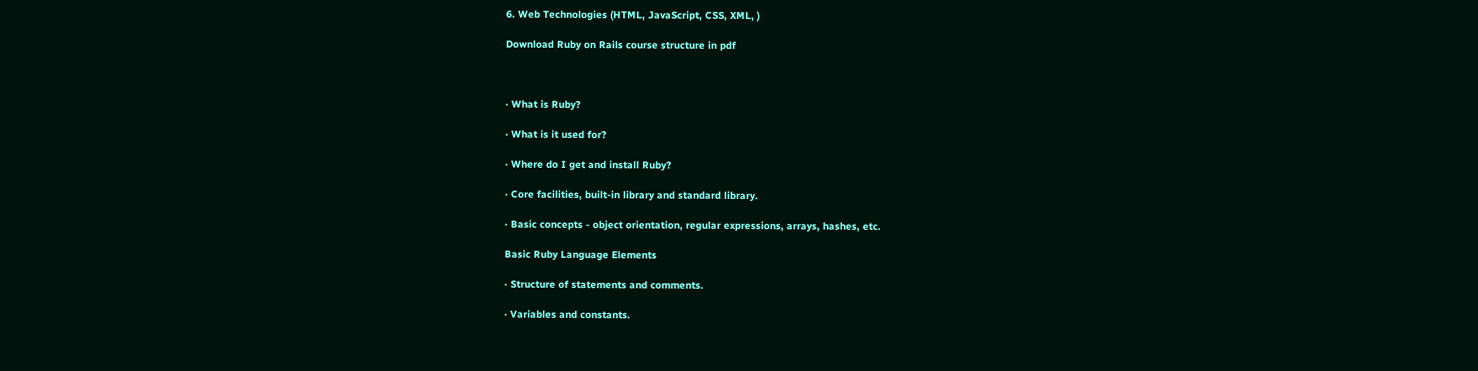6. Web Technologies (HTML, JavaScript, CSS, XML, )

Download Ruby on Rails course structure in pdf



· What is Ruby?

· What is it used for?

· Where do I get and install Ruby?

· Core facilities, built-in library and standard library.

· Basic concepts - object orientation, regular expressions, arrays, hashes, etc.

Basic Ruby Language Elements

· Structure of statements and comments.

· Variables and constants.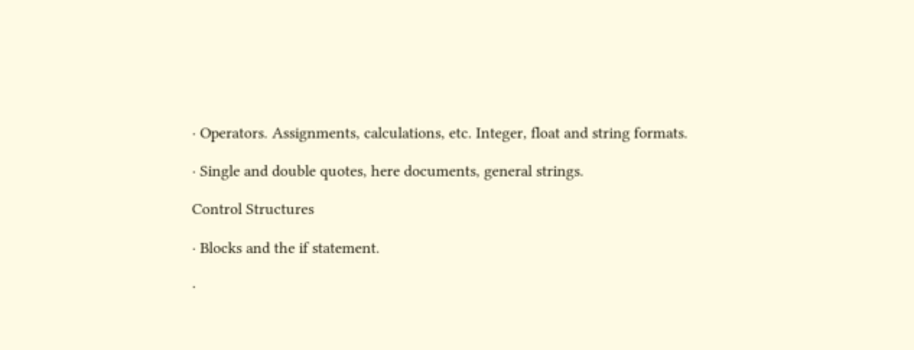· Operators. Assignments, calculations, etc. Integer, float and string formats.

· Single and double quotes, here documents, general strings.

Control Structures

· Blocks and the if statement.

·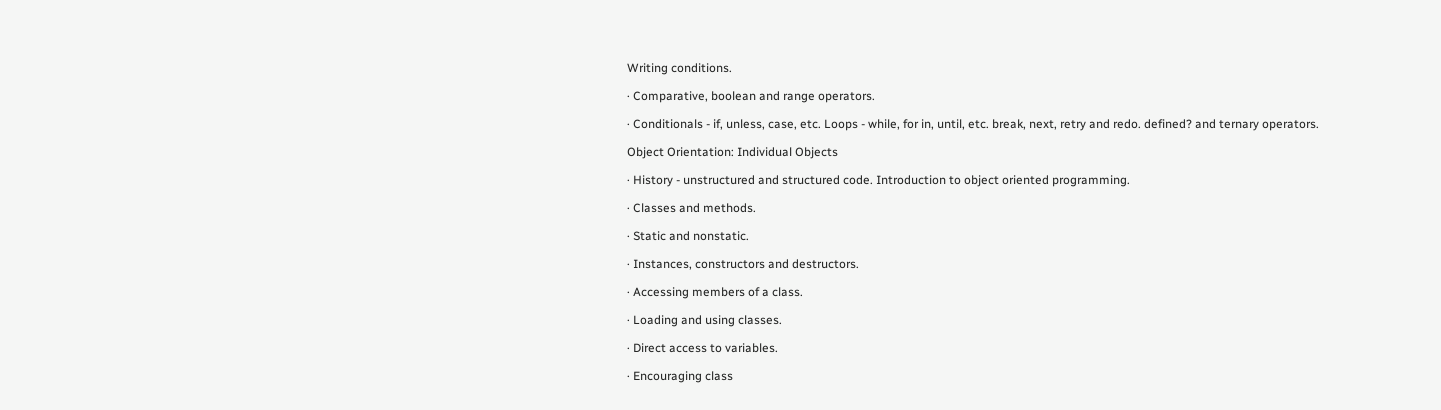Writing conditions.

· Comparative, boolean and range operators.

· Conditionals - if, unless, case, etc. Loops - while, for in, until, etc. break, next, retry and redo. defined? and ternary operators.

Object Orientation: Individual Objects

· History - unstructured and structured code. Introduction to object oriented programming.

· Classes and methods.

· Static and nonstatic.

· Instances, constructors and destructors.

· Accessing members of a class.

· Loading and using classes.

· Direct access to variables.

· Encouraging class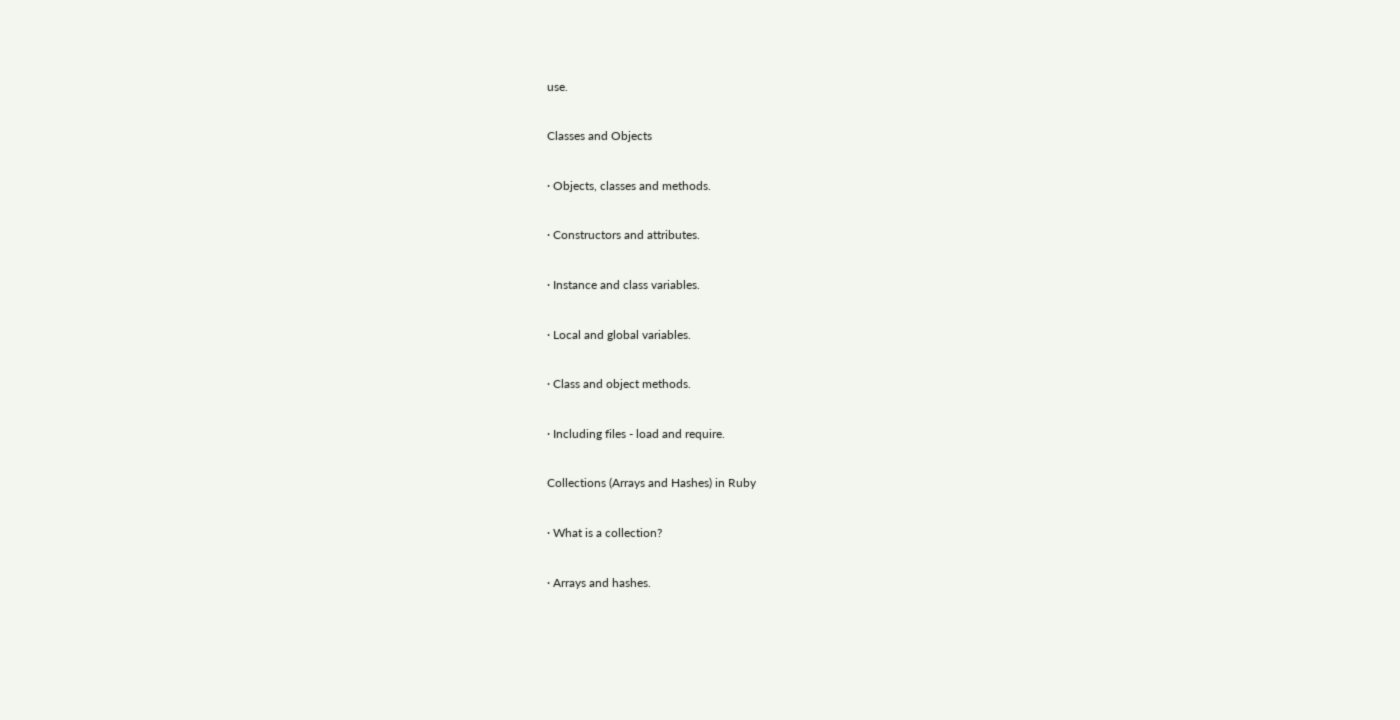use.

Classes and Objects

· Objects, classes and methods.

· Constructors and attributes.

· Instance and class variables.

· Local and global variables.

· Class and object methods.

· Including files - load and require.

Collections (Arrays and Hashes) in Ruby

· What is a collection?

· Arrays and hashes.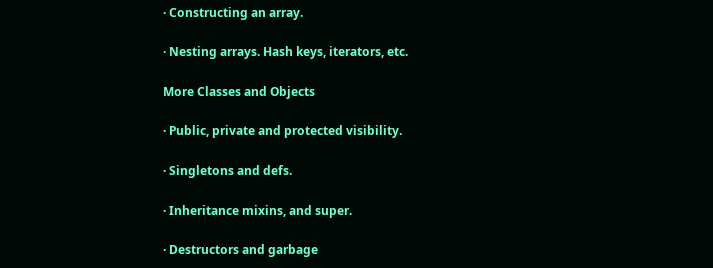· Constructing an array.

· Nesting arrays. Hash keys, iterators, etc.

More Classes and Objects

· Public, private and protected visibility.

· Singletons and defs.

· Inheritance mixins, and super.

· Destructors and garbage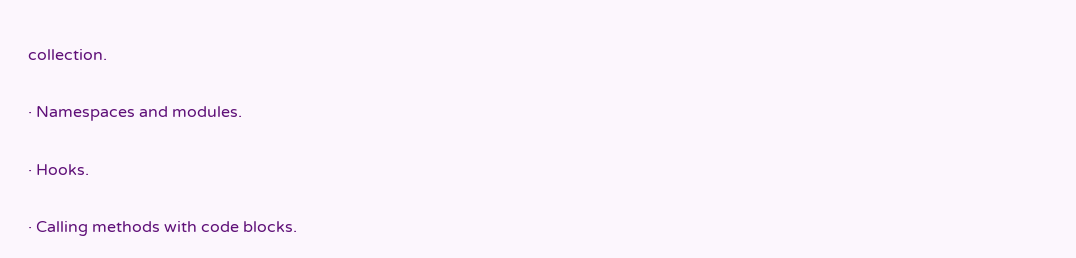collection.

· Namespaces and modules.

· Hooks.

· Calling methods with code blocks.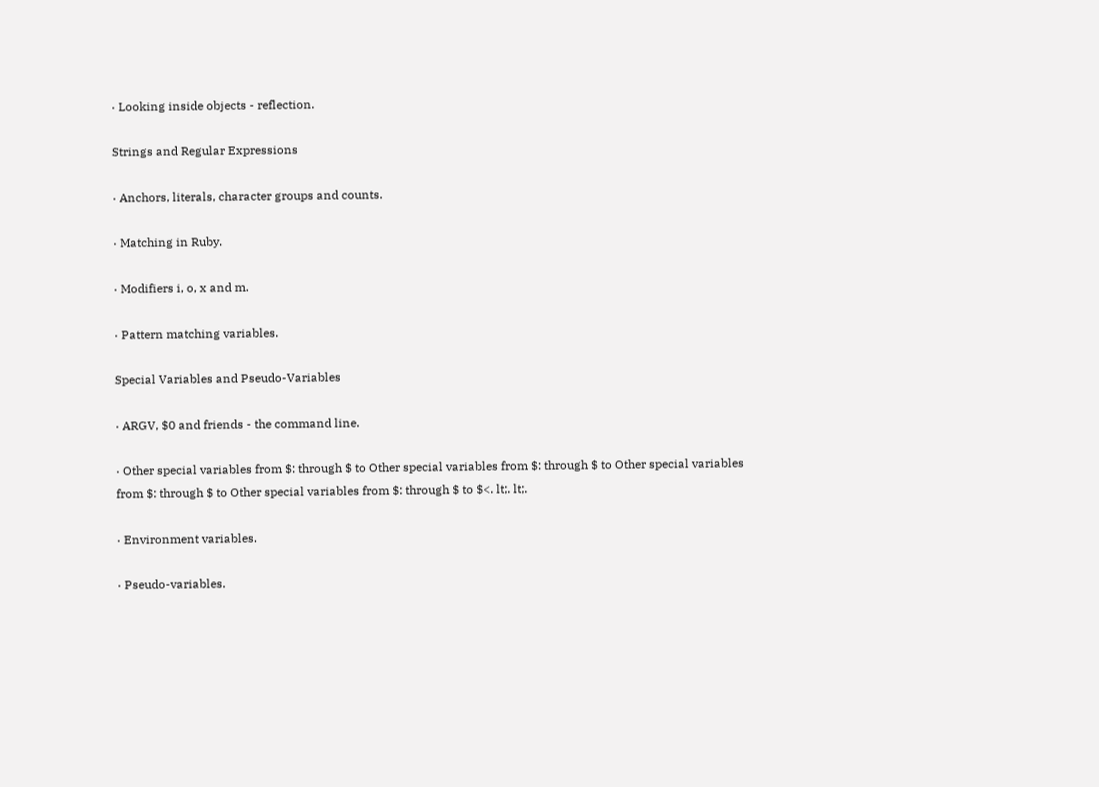· Looking inside objects - reflection.

Strings and Regular Expressions

· Anchors, literals, character groups and counts.

· Matching in Ruby.

· Modifiers i, o, x and m.

· Pattern matching variables.

Special Variables and Pseudo-Variables

· ARGV, $0 and friends - the command line.

· Other special variables from $: through $ to Other special variables from $: through $ to Other special variables from $: through $ to Other special variables from $: through $ to $<. lt;. lt;.

· Environment variables.

· Pseudo-variables.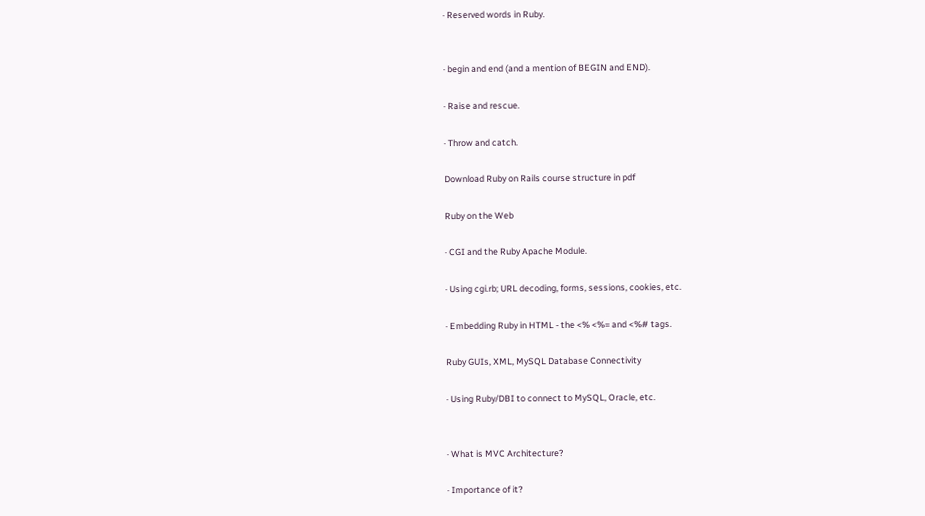· Reserved words in Ruby.


· begin and end (and a mention of BEGIN and END).

· Raise and rescue.

· Throw and catch.

Download Ruby on Rails course structure in pdf

Ruby on the Web

· CGI and the Ruby Apache Module.

· Using cgi.rb; URL decoding, forms, sessions, cookies, etc.

· Embedding Ruby in HTML - the <% <%= and <%# tags.

Ruby GUIs, XML, MySQL Database Connectivity

· Using Ruby/DBI to connect to MySQL, Oracle, etc.


· What is MVC Architecture?

· Importance of it?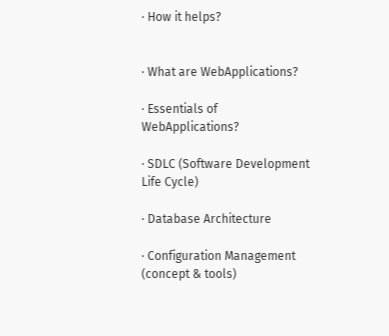· How it helps?


· What are WebApplications?

· Essentials of WebApplications?

· SDLC (Software Development Life Cycle)

· Database Architecture

· Configuration Management (concept & tools)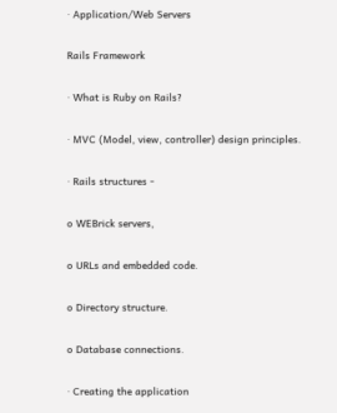· Application/Web Servers

Rails Framework

· What is Ruby on Rails?

· MVC (Model, view, controller) design principles.

· Rails structures -

o WEBrick servers,

o URLs and embedded code.

o Directory structure.

o Database connections.

· Creating the application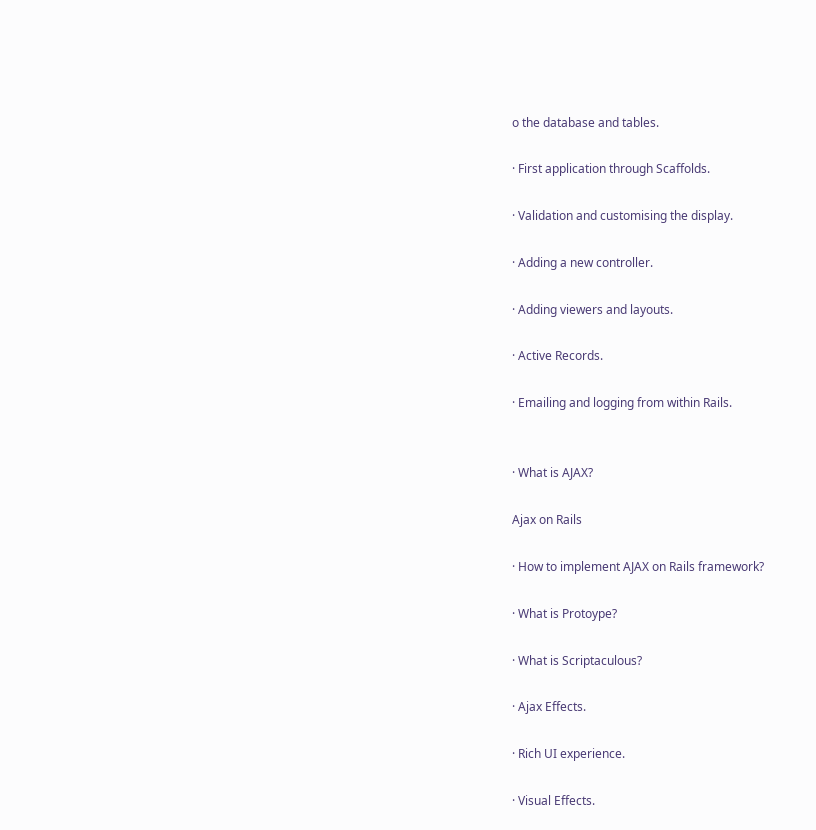o the database and tables.

· First application through Scaffolds.

· Validation and customising the display.

· Adding a new controller.

· Adding viewers and layouts.

· Active Records.

· Emailing and logging from within Rails.


· What is AJAX?

Ajax on Rails

· How to implement AJAX on Rails framework?

· What is Protoype?

· What is Scriptaculous?

· Ajax Effects.

· Rich UI experience.

· Visual Effects.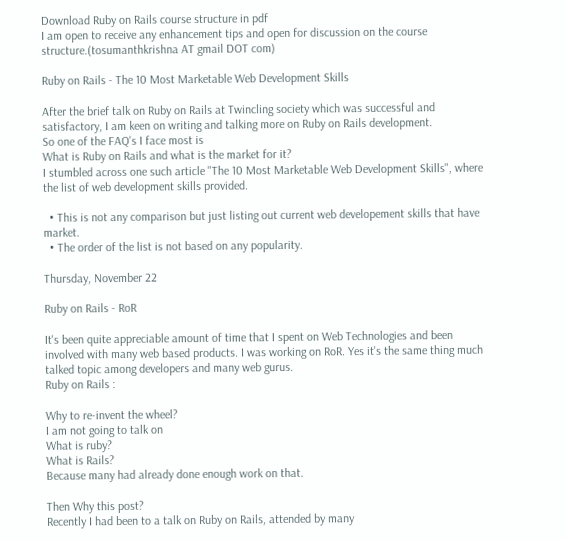Download Ruby on Rails course structure in pdf
I am open to receive any enhancement tips and open for discussion on the course structure.(tosumanthkrishna AT gmail DOT com)

Ruby on Rails - The 10 Most Marketable Web Development Skills

After the brief talk on Ruby on Rails at Twincling society which was successful and satisfactory, I am keen on writing and talking more on Ruby on Rails development.
So one of the FAQ's I face most is
What is Ruby on Rails and what is the market for it?
I stumbled across one such article "The 10 Most Marketable Web Development Skills", where the list of web development skills provided.

  • This is not any comparison but just listing out current web developement skills that have market.
  • The order of the list is not based on any popularity.

Thursday, November 22

Ruby on Rails - RoR

It's been quite appreciable amount of time that I spent on Web Technologies and been involved with many web based products. I was working on RoR. Yes it's the same thing much talked topic among developers and many web gurus.
Ruby on Rails :

Why to re-invent the wheel?
I am not going to talk on
What is ruby?
What is Rails?
Because many had already done enough work on that.

Then Why this post?
Recently I had been to a talk on Ruby on Rails, attended by many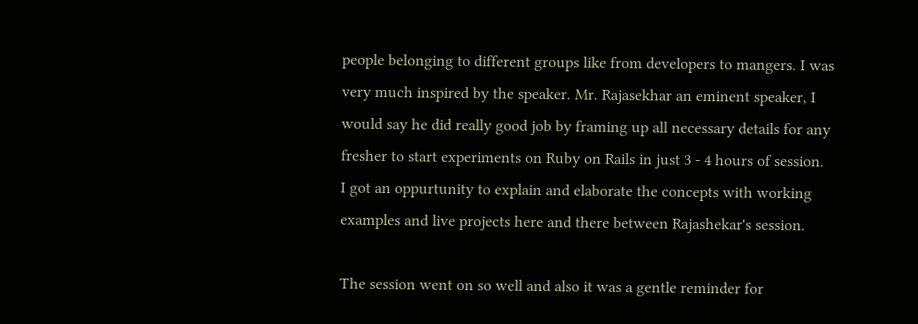people belonging to different groups like from developers to mangers. I was very much inspired by the speaker. Mr. Rajasekhar an eminent speaker, I would say he did really good job by framing up all necessary details for any fresher to start experiments on Ruby on Rails in just 3 - 4 hours of session.
I got an oppurtunity to explain and elaborate the concepts with working examples and live projects here and there between Rajashekar's session.

The session went on so well and also it was a gentle reminder for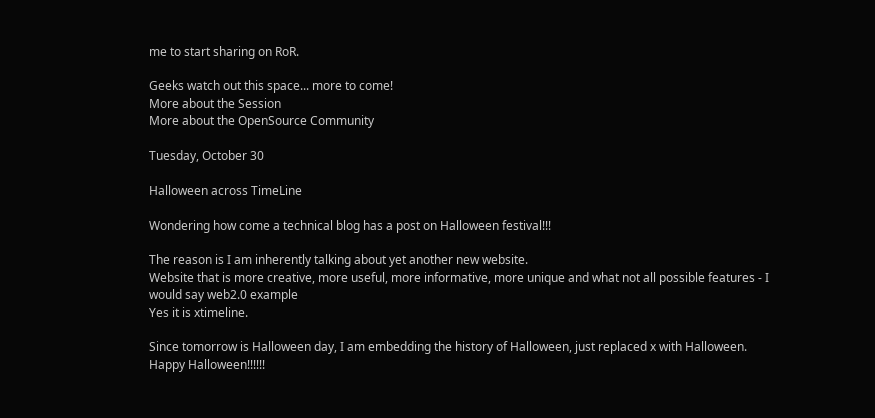me to start sharing on RoR.

Geeks watch out this space... more to come!
More about the Session
More about the OpenSource Community

Tuesday, October 30

Halloween across TimeLine

Wondering how come a technical blog has a post on Halloween festival!!!

The reason is I am inherently talking about yet another new website.
Website that is more creative, more useful, more informative, more unique and what not all possible features - I would say web2.0 example
Yes it is xtimeline.

Since tomorrow is Halloween day, I am embedding the history of Halloween, just replaced x with Halloween.
Happy Halloween!!!!!!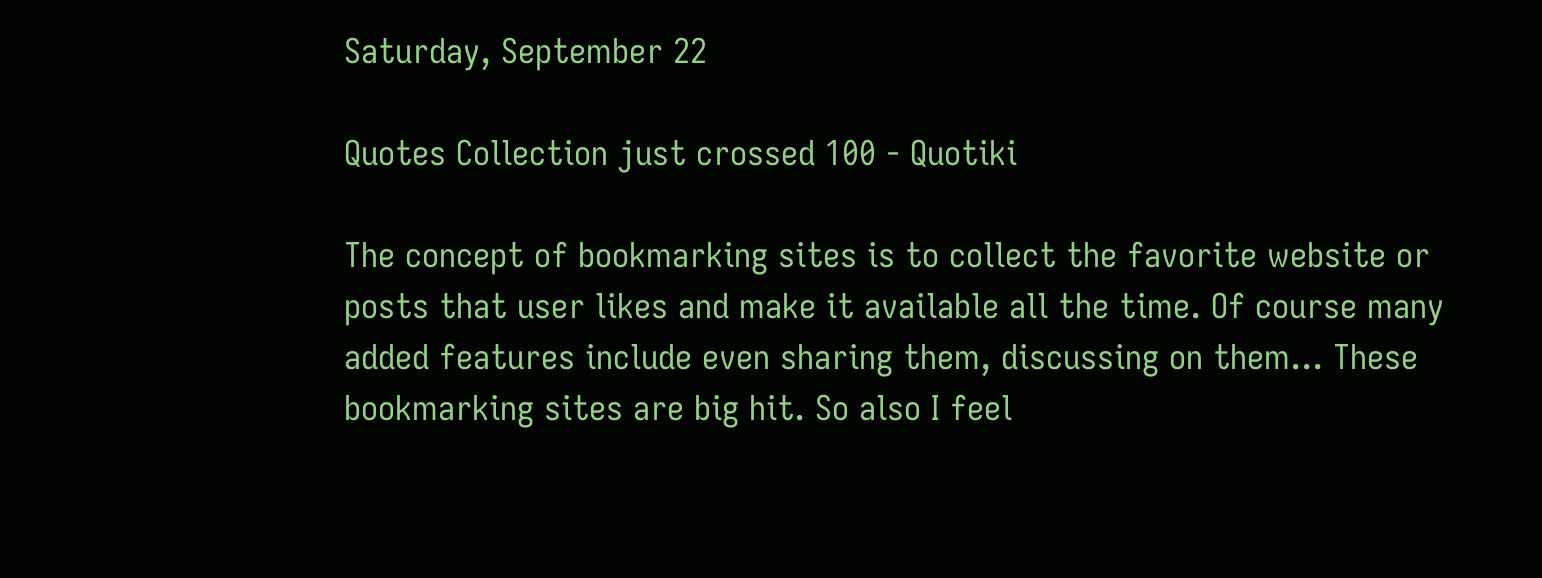Saturday, September 22

Quotes Collection just crossed 100 - Quotiki

The concept of bookmarking sites is to collect the favorite website or posts that user likes and make it available all the time. Of course many added features include even sharing them, discussing on them... These bookmarking sites are big hit. So also I feel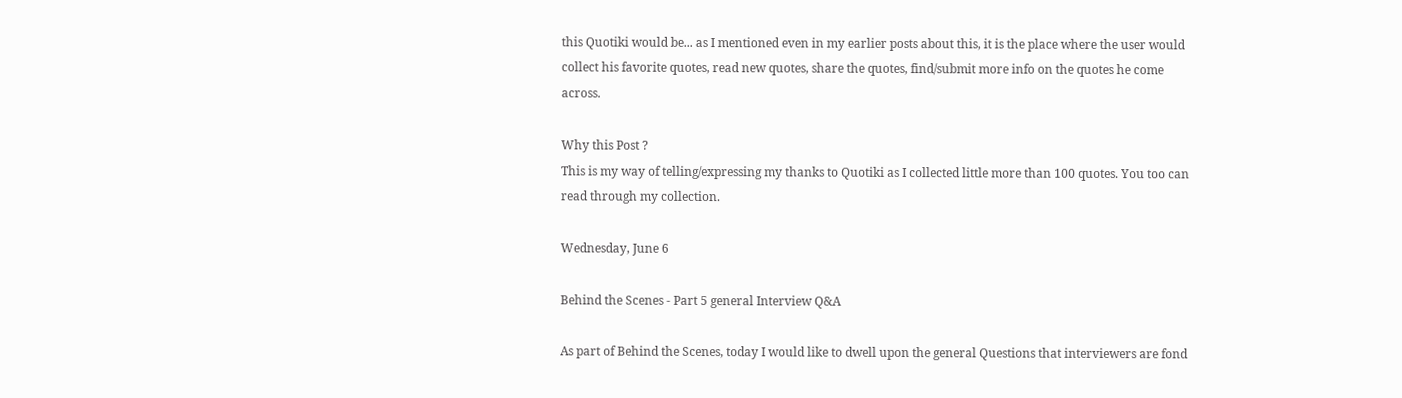this Quotiki would be... as I mentioned even in my earlier posts about this, it is the place where the user would collect his favorite quotes, read new quotes, share the quotes, find/submit more info on the quotes he come across.

Why this Post ?
This is my way of telling/expressing my thanks to Quotiki as I collected little more than 100 quotes. You too can read through my collection.

Wednesday, June 6

Behind the Scenes - Part 5 general Interview Q&A

As part of Behind the Scenes, today I would like to dwell upon the general Questions that interviewers are fond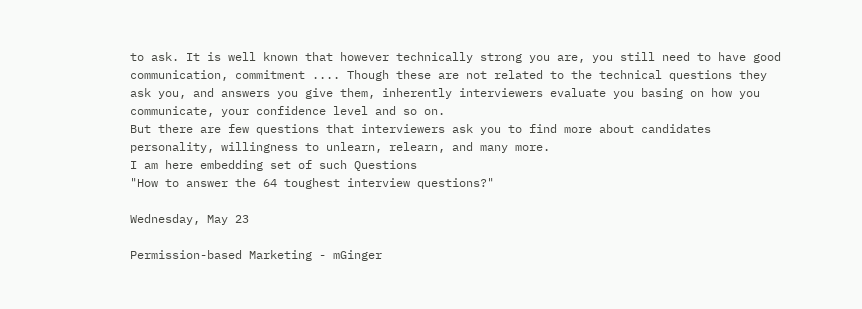to ask. It is well known that however technically strong you are, you still need to have good communication, commitment .... Though these are not related to the technical questions they ask you, and answers you give them, inherently interviewers evaluate you basing on how you communicate, your confidence level and so on.
But there are few questions that interviewers ask you to find more about candidates personality, willingness to unlearn, relearn, and many more.
I am here embedding set of such Questions
"How to answer the 64 toughest interview questions?"

Wednesday, May 23

Permission-based Marketing - mGinger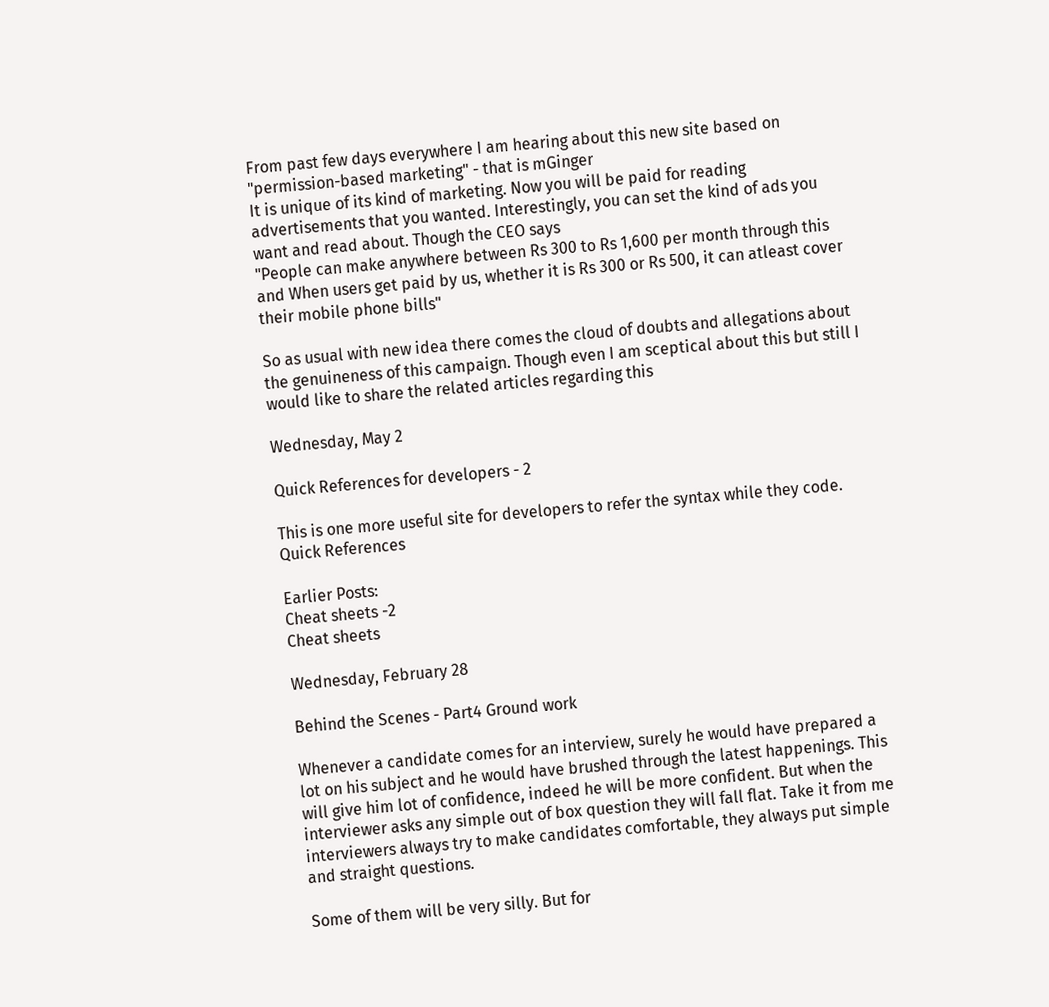From past few days everywhere I am hearing about this new site based on "permission-based marketing" - that is mGinger
It is unique of its kind of marketing. Now you will be paid for reading advertisements that you wanted. Interestingly, you can set the kind of ads you want and read about. Though the CEO says
"People can make anywhere between Rs 300 to Rs 1,600 per month through this and When users get paid by us, whether it is Rs 300 or Rs 500, it can atleast cover their mobile phone bills"

So as usual with new idea there comes the cloud of doubts and allegations about the genuineness of this campaign. Though even I am sceptical about this but still I would like to share the related articles regarding this

Wednesday, May 2

Quick References for developers - 2

This is one more useful site for developers to refer the syntax while they code.
Quick References

Earlier Posts:
Cheat sheets -2
Cheat sheets

Wednesday, February 28

Behind the Scenes - Part4 Ground work

Whenever a candidate comes for an interview, surely he would have prepared a lot on his subject and he would have brushed through the latest happenings. This will give him lot of confidence, indeed he will be more confident. But when the interviewer asks any simple out of box question they will fall flat. Take it from me interviewers always try to make candidates comfortable, they always put simple and straight questions.

Some of them will be very silly. But for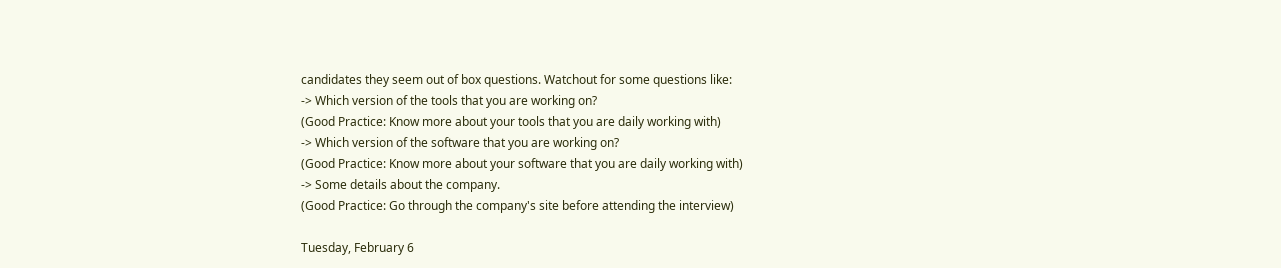candidates they seem out of box questions. Watchout for some questions like:
-> Which version of the tools that you are working on?
(Good Practice: Know more about your tools that you are daily working with)
-> Which version of the software that you are working on?
(Good Practice: Know more about your software that you are daily working with)
-> Some details about the company.
(Good Practice: Go through the company's site before attending the interview)

Tuesday, February 6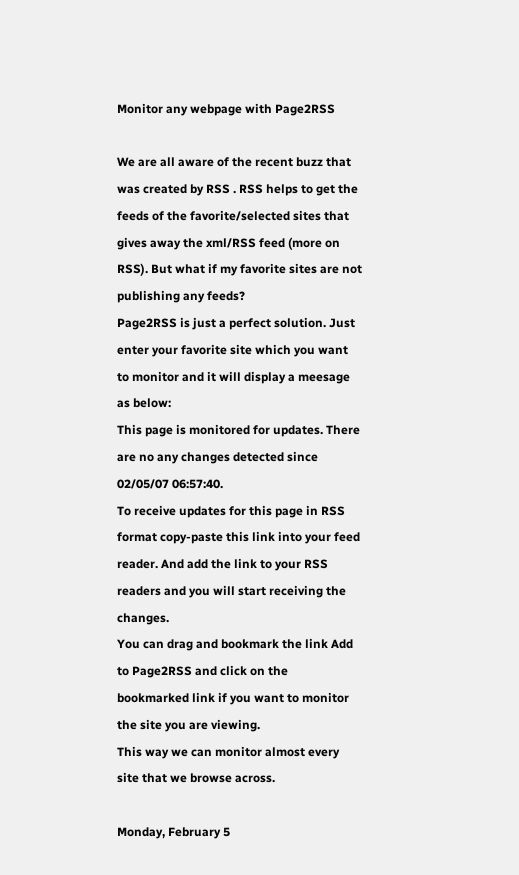Monitor any webpage with Page2RSS

We are all aware of the recent buzz that was created by RSS . RSS helps to get the feeds of the favorite/selected sites that gives away the xml/RSS feed (more on RSS). But what if my favorite sites are not publishing any feeds?
Page2RSS is just a perfect solution. Just enter your favorite site which you want to monitor and it will display a meesage as below:
This page is monitored for updates. There are no any changes detected since 02/05/07 06:57:40.
To receive updates for this page in RSS format copy-paste this link into your feed reader. And add the link to your RSS readers and you will start receiving the changes.
You can drag and bookmark the link Add to Page2RSS and click on the bookmarked link if you want to monitor the site you are viewing.
This way we can monitor almost every site that we browse across.

Monday, February 5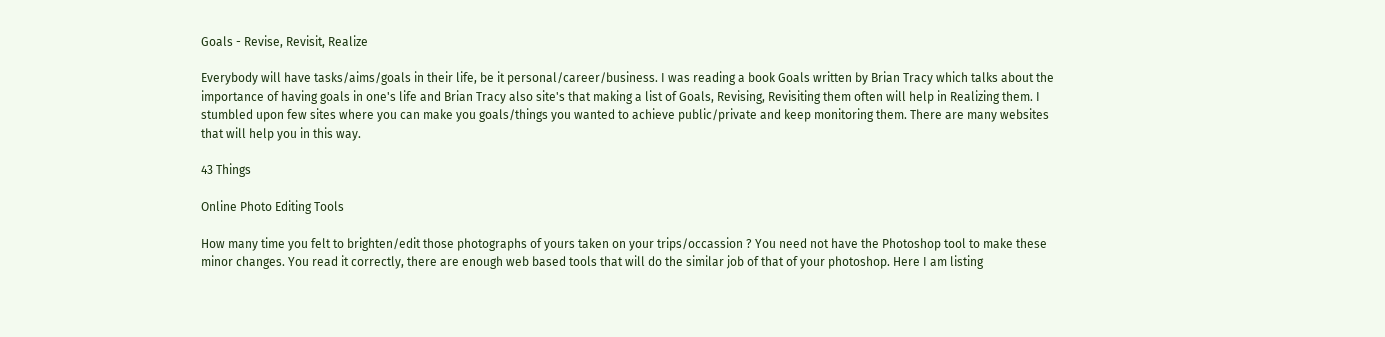Goals - Revise, Revisit, Realize

Everybody will have tasks/aims/goals in their life, be it personal/career/business. I was reading a book Goals written by Brian Tracy which talks about the importance of having goals in one's life and Brian Tracy also site's that making a list of Goals, Revising, Revisiting them often will help in Realizing them. I stumbled upon few sites where you can make you goals/things you wanted to achieve public/private and keep monitoring them. There are many websites that will help you in this way.

43 Things

Online Photo Editing Tools

How many time you felt to brighten/edit those photographs of yours taken on your trips/occassion ? You need not have the Photoshop tool to make these minor changes. You read it correctly, there are enough web based tools that will do the similar job of that of your photoshop. Here I am listing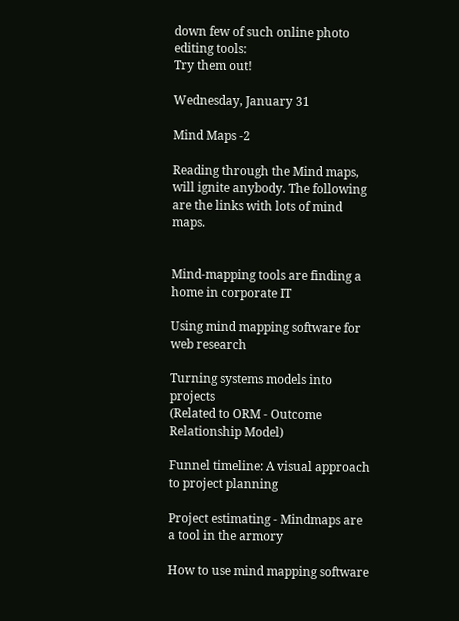down few of such online photo editing tools:
Try them out!

Wednesday, January 31

Mind Maps -2

Reading through the Mind maps, will ignite anybody. The following are the links with lots of mind maps.


Mind-mapping tools are finding a home in corporate IT

Using mind mapping software for web research

Turning systems models into projects
(Related to ORM - Outcome Relationship Model)

Funnel timeline: A visual approach to project planning

Project estimating - Mindmaps are a tool in the armory

How to use mind mapping software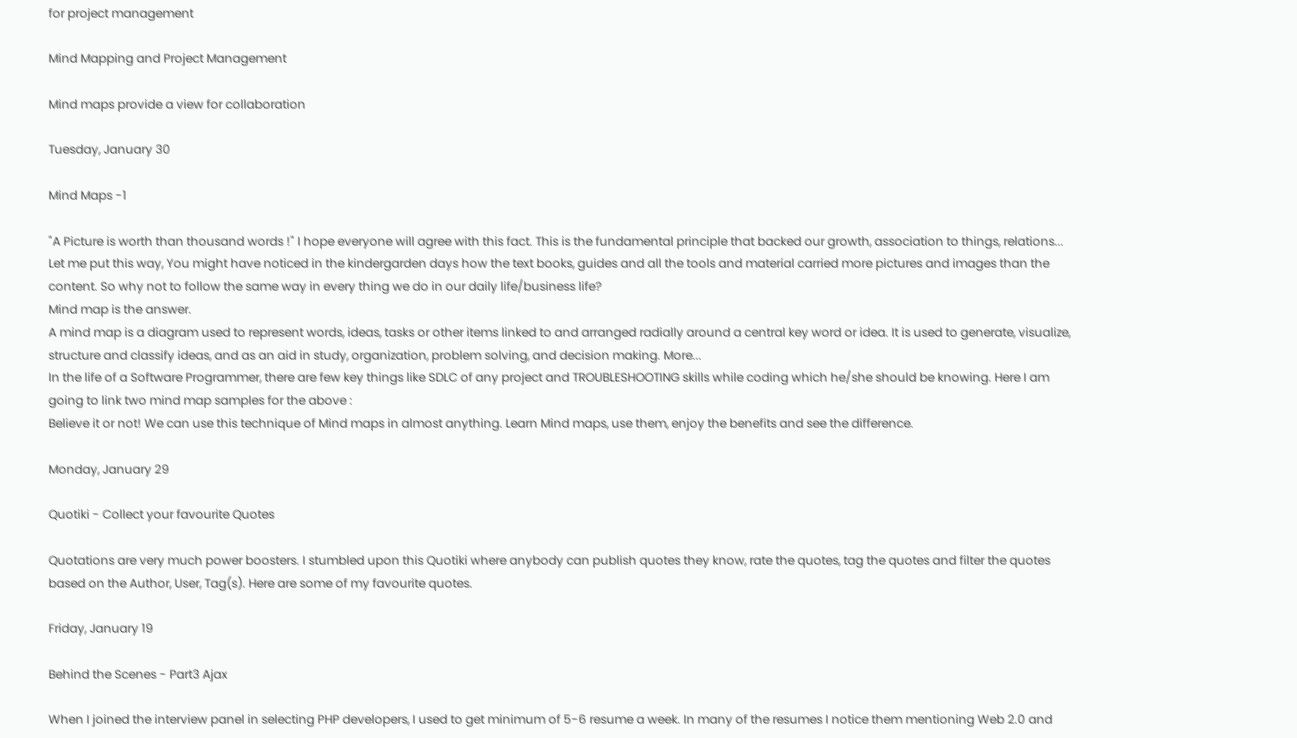for project management

Mind Mapping and Project Management

Mind maps provide a view for collaboration

Tuesday, January 30

Mind Maps -1

"A Picture is worth than thousand words !" I hope everyone will agree with this fact. This is the fundamental principle that backed our growth, association to things, relations... Let me put this way, You might have noticed in the kindergarden days how the text books, guides and all the tools and material carried more pictures and images than the content. So why not to follow the same way in every thing we do in our daily life/business life?
Mind map is the answer.
A mind map is a diagram used to represent words, ideas, tasks or other items linked to and arranged radially around a central key word or idea. It is used to generate, visualize, structure and classify ideas, and as an aid in study, organization, problem solving, and decision making. More...
In the life of a Software Programmer, there are few key things like SDLC of any project and TROUBLESHOOTING skills while coding which he/she should be knowing. Here I am going to link two mind map samples for the above :
Believe it or not! We can use this technique of Mind maps in almost anything. Learn Mind maps, use them, enjoy the benefits and see the difference.

Monday, January 29

Quotiki - Collect your favourite Quotes

Quotations are very much power boosters. I stumbled upon this Quotiki where anybody can publish quotes they know, rate the quotes, tag the quotes and filter the quotes based on the Author, User, Tag(s). Here are some of my favourite quotes.

Friday, January 19

Behind the Scenes - Part3 Ajax

When I joined the interview panel in selecting PHP developers, I used to get minimum of 5-6 resume a week. In many of the resumes I notice them mentioning Web 2.0 and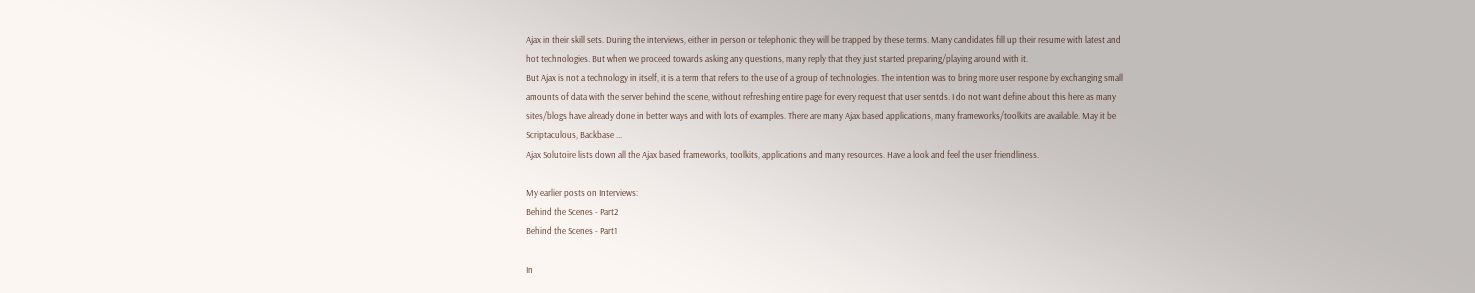Ajax in their skill sets. During the interviews, either in person or telephonic they will be trapped by these terms. Many candidates fill up their resume with latest and hot technologies. But when we proceed towards asking any questions, many reply that they just started preparing/playing around with it.
But Ajax is not a technology in itself, it is a term that refers to the use of a group of technologies. The intention was to bring more user respone by exchanging small amounts of data with the server behind the scene, without refreshing entire page for every request that user sentds. I do not want define about this here as many sites/blogs have already done in better ways and with lots of examples. There are many Ajax based applications, many frameworks/toolkits are available. May it be Scriptaculous, Backbase ...
Ajax Solutoire lists down all the Ajax based frameworks, toolkits, applications and many resources. Have a look and feel the user friendliness.

My earlier posts on Interviews:
Behind the Scenes - Part2
Behind the Scenes - Part1

In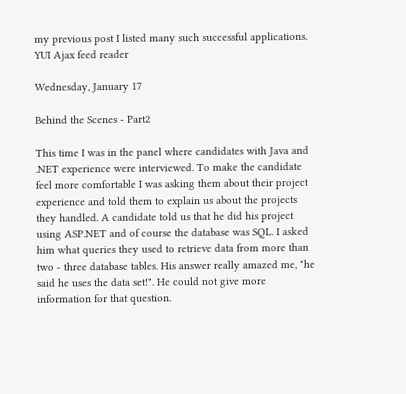my previous post I listed many such successful applications.
YUI Ajax feed reader

Wednesday, January 17

Behind the Scenes - Part2

This time I was in the panel where candidates with Java and .NET experience were interviewed. To make the candidate feel more comfortable I was asking them about their project experience and told them to explain us about the projects they handled. A candidate told us that he did his project using ASP.NET and of course the database was SQL. I asked him what queries they used to retrieve data from more than two - three database tables. His answer really amazed me, "he said he uses the data set!". He could not give more information for that question.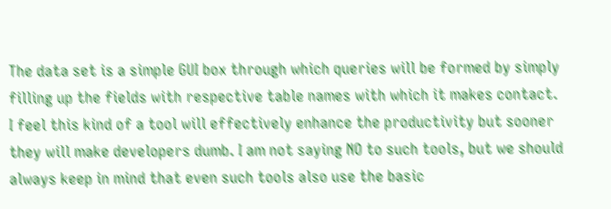The data set is a simple GUI box through which queries will be formed by simply filling up the fields with respective table names with which it makes contact.
I feel this kind of a tool will effectively enhance the productivity but sooner they will make developers dumb. I am not saying NO to such tools, but we should always keep in mind that even such tools also use the basic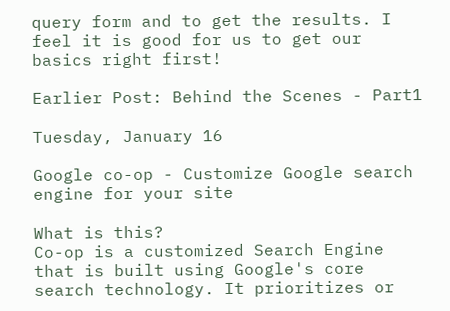query form and to get the results. I feel it is good for us to get our basics right first!

Earlier Post: Behind the Scenes - Part1

Tuesday, January 16

Google co-op - Customize Google search engine for your site

What is this?
Co-op is a customized Search Engine that is built using Google's core search technology. It prioritizes or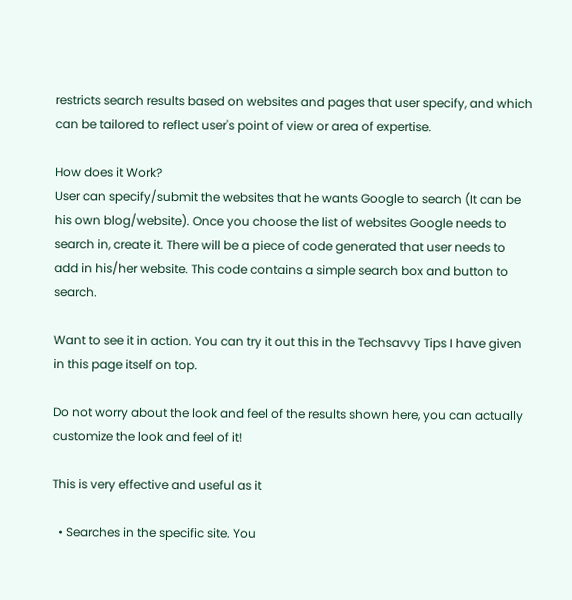restricts search results based on websites and pages that user specify, and which can be tailored to reflect user's point of view or area of expertise.

How does it Work?
User can specify/submit the websites that he wants Google to search (It can be his own blog/website). Once you choose the list of websites Google needs to search in, create it. There will be a piece of code generated that user needs to add in his/her website. This code contains a simple search box and button to search.

Want to see it in action. You can try it out this in the Techsavvy Tips I have given in this page itself on top.

Do not worry about the look and feel of the results shown here, you can actually customize the look and feel of it!

This is very effective and useful as it

  • Searches in the specific site. You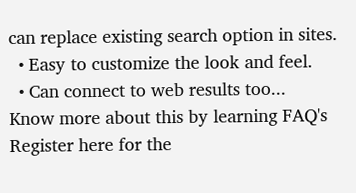can replace existing search option in sites.
  • Easy to customize the look and feel.
  • Can connect to web results too...
Know more about this by learning FAQ's
Register here for the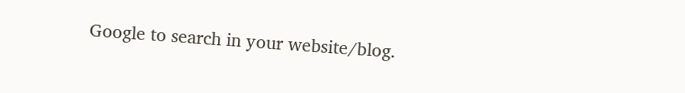Google to search in your website/blog.